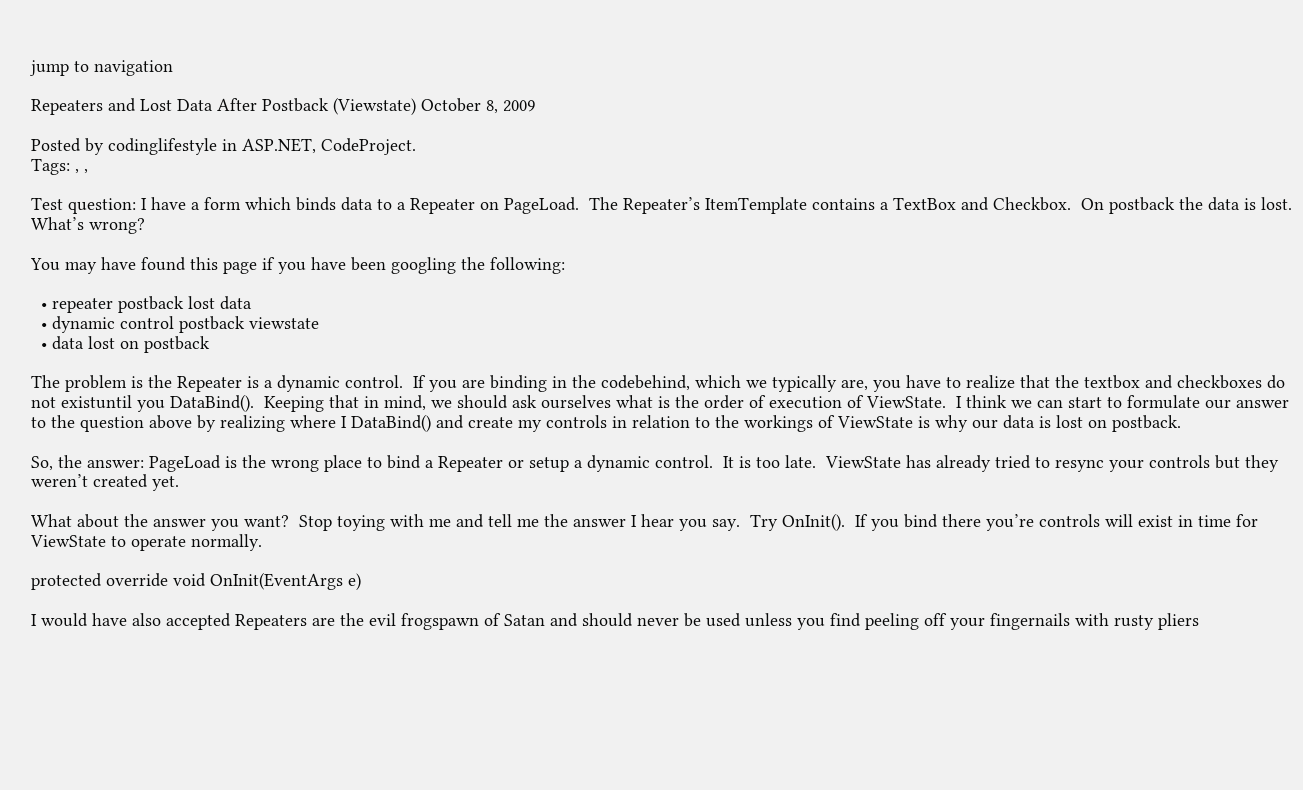jump to navigation

Repeaters and Lost Data After Postback (Viewstate) October 8, 2009

Posted by codinglifestyle in ASP.NET, CodeProject.
Tags: , ,

Test question: I have a form which binds data to a Repeater on PageLoad.  The Repeater’s ItemTemplate contains a TextBox and Checkbox.  On postback the data is lost.  What’s wrong?

You may have found this page if you have been googling the following:

  • repeater postback lost data
  • dynamic control postback viewstate
  • data lost on postback

The problem is the Repeater is a dynamic control.  If you are binding in the codebehind, which we typically are, you have to realize that the textbox and checkboxes do not existuntil you DataBind().  Keeping that in mind, we should ask ourselves what is the order of execution of ViewState.  I think we can start to formulate our answer to the question above by realizing where I DataBind() and create my controls in relation to the workings of ViewState is why our data is lost on postback.

So, the answer: PageLoad is the wrong place to bind a Repeater or setup a dynamic control.  It is too late.  ViewState has already tried to resync your controls but they weren’t created yet.

What about the answer you want?  Stop toying with me and tell me the answer I hear you say.  Try OnInit().  If you bind there you’re controls will exist in time for ViewState to operate normally.

protected override void OnInit(EventArgs e)

I would have also accepted Repeaters are the evil frogspawn of Satan and should never be used unless you find peeling off your fingernails with rusty pliers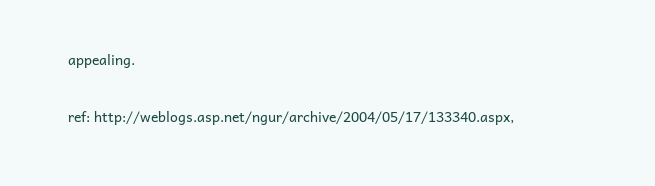appealing.

ref: http://weblogs.asp.net/ngur/archive/2004/05/17/133340.aspx,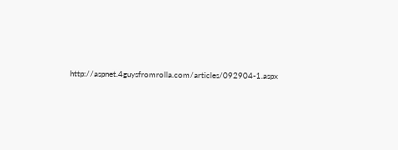http://aspnet.4guysfromrolla.com/articles/092904-1.aspx